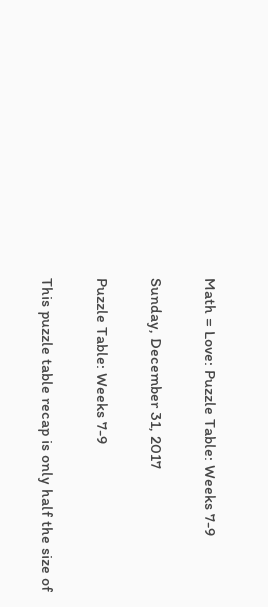Math = Love: Puzzle Table: Weeks 7-9

Sunday, December 31, 2017

Puzzle Table: Weeks 7-9

This puzzle table recap is only half the size of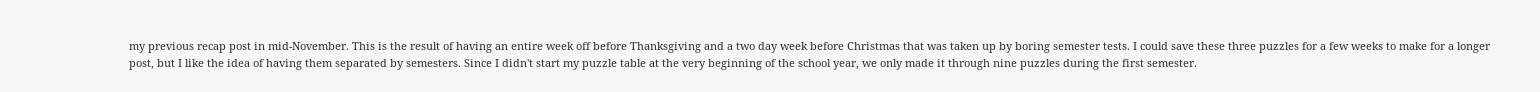my previous recap post in mid-November. This is the result of having an entire week off before Thanksgiving and a two day week before Christmas that was taken up by boring semester tests. I could save these three puzzles for a few weeks to make for a longer post, but I like the idea of having them separated by semesters. Since I didn't start my puzzle table at the very beginning of the school year, we only made it through nine puzzles during the first semester.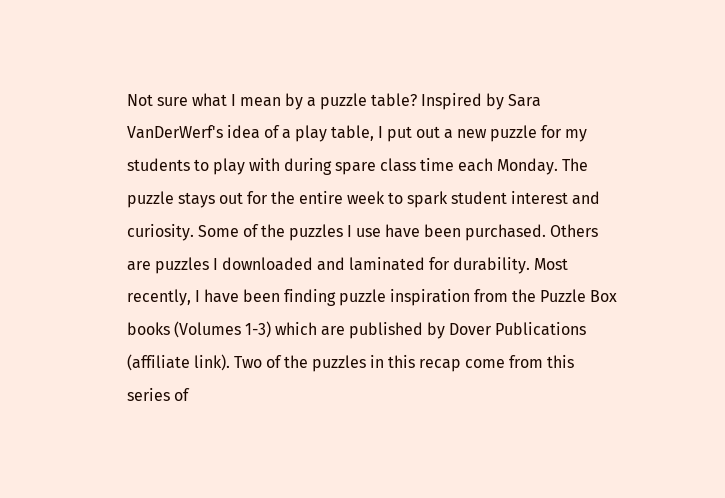Not sure what I mean by a puzzle table? Inspired by Sara VanDerWerf's idea of a play table, I put out a new puzzle for my students to play with during spare class time each Monday. The puzzle stays out for the entire week to spark student interest and curiosity. Some of the puzzles I use have been purchased. Others are puzzles I downloaded and laminated for durability. Most recently, I have been finding puzzle inspiration from the Puzzle Box books (Volumes 1-3) which are published by Dover Publications (affiliate link). Two of the puzzles in this recap come from this series of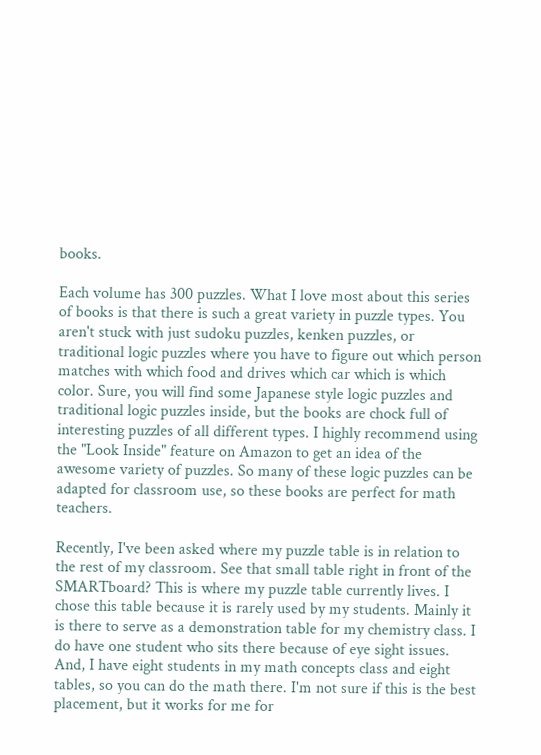books.

Each volume has 300 puzzles. What I love most about this series of books is that there is such a great variety in puzzle types. You aren't stuck with just sudoku puzzles, kenken puzzles, or traditional logic puzzles where you have to figure out which person matches with which food and drives which car which is which color. Sure, you will find some Japanese style logic puzzles and traditional logic puzzles inside, but the books are chock full of interesting puzzles of all different types. I highly recommend using the "Look Inside" feature on Amazon to get an idea of the awesome variety of puzzles. So many of these logic puzzles can be adapted for classroom use, so these books are perfect for math teachers.

Recently, I've been asked where my puzzle table is in relation to the rest of my classroom. See that small table right in front of the SMARTboard? This is where my puzzle table currently lives. I chose this table because it is rarely used by my students. Mainly it is there to serve as a demonstration table for my chemistry class. I do have one student who sits there because of eye sight issues. And, I have eight students in my math concepts class and eight tables, so you can do the math there. I'm not sure if this is the best placement, but it works for me for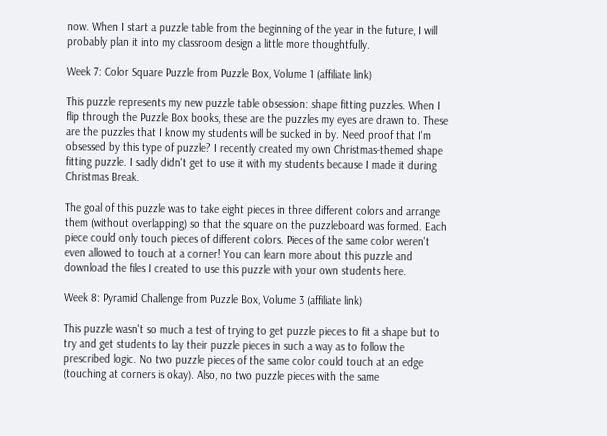now. When I start a puzzle table from the beginning of the year in the future, I will probably plan it into my classroom design a little more thoughtfully.

Week 7: Color Square Puzzle from Puzzle Box, Volume 1 (affiliate link)

This puzzle represents my new puzzle table obsession: shape fitting puzzles. When I flip through the Puzzle Box books, these are the puzzles my eyes are drawn to. These are the puzzles that I know my students will be sucked in by. Need proof that I'm obsessed by this type of puzzle? I recently created my own Christmas-themed shape fitting puzzle. I sadly didn't get to use it with my students because I made it during Christmas Break.

The goal of this puzzle was to take eight pieces in three different colors and arrange them (without overlapping) so that the square on the puzzleboard was formed. Each piece could only touch pieces of different colors. Pieces of the same color weren't even allowed to touch at a corner! You can learn more about this puzzle and download the files I created to use this puzzle with your own students here.

Week 8: Pyramid Challenge from Puzzle Box, Volume 3 (affiliate link)

This puzzle wasn't so much a test of trying to get puzzle pieces to fit a shape but to try and get students to lay their puzzle pieces in such a way as to follow the prescribed logic. No two puzzle pieces of the same color could touch at an edge (touching at corners is okay). Also, no two puzzle pieces with the same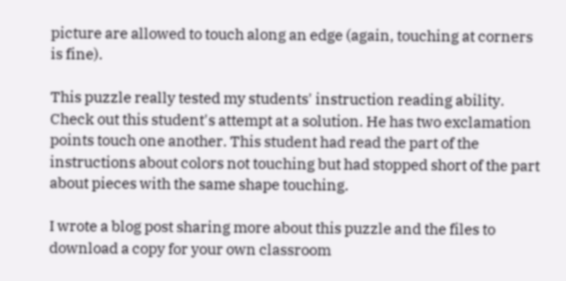picture are allowed to touch along an edge (again, touching at corners is fine).

This puzzle really tested my students' instruction reading ability. Check out this student's attempt at a solution. He has two exclamation points touch one another. This student had read the part of the instructions about colors not touching but had stopped short of the part about pieces with the same shape touching.

I wrote a blog post sharing more about this puzzle and the files to download a copy for your own classroom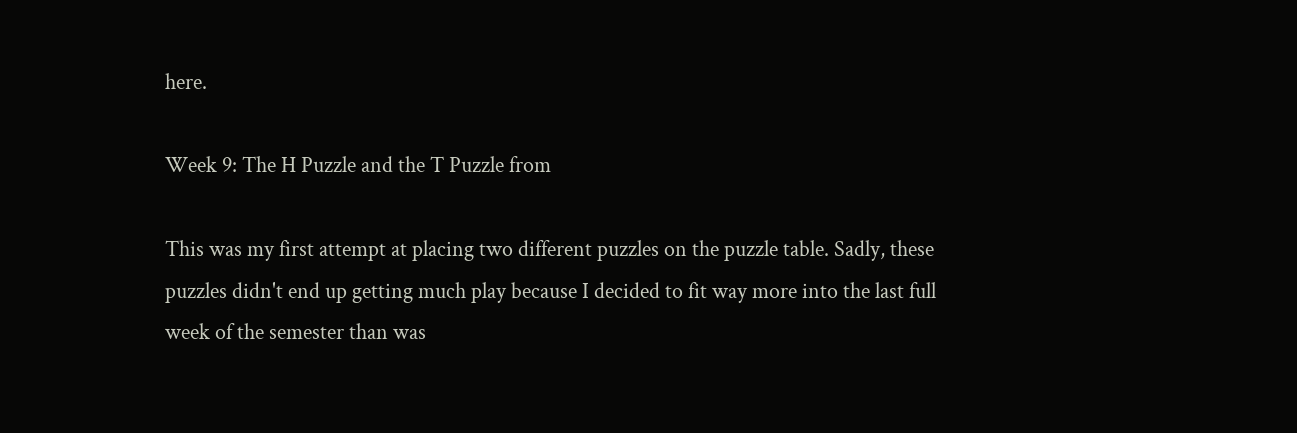here.

Week 9: The H Puzzle and the T Puzzle from

This was my first attempt at placing two different puzzles on the puzzle table. Sadly, these puzzles didn't end up getting much play because I decided to fit way more into the last full week of the semester than was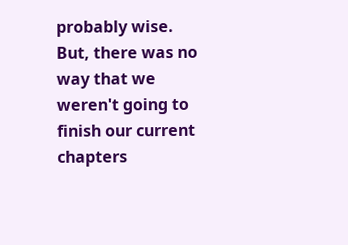probably wise. But, there was no way that we weren't going to finish our current chapters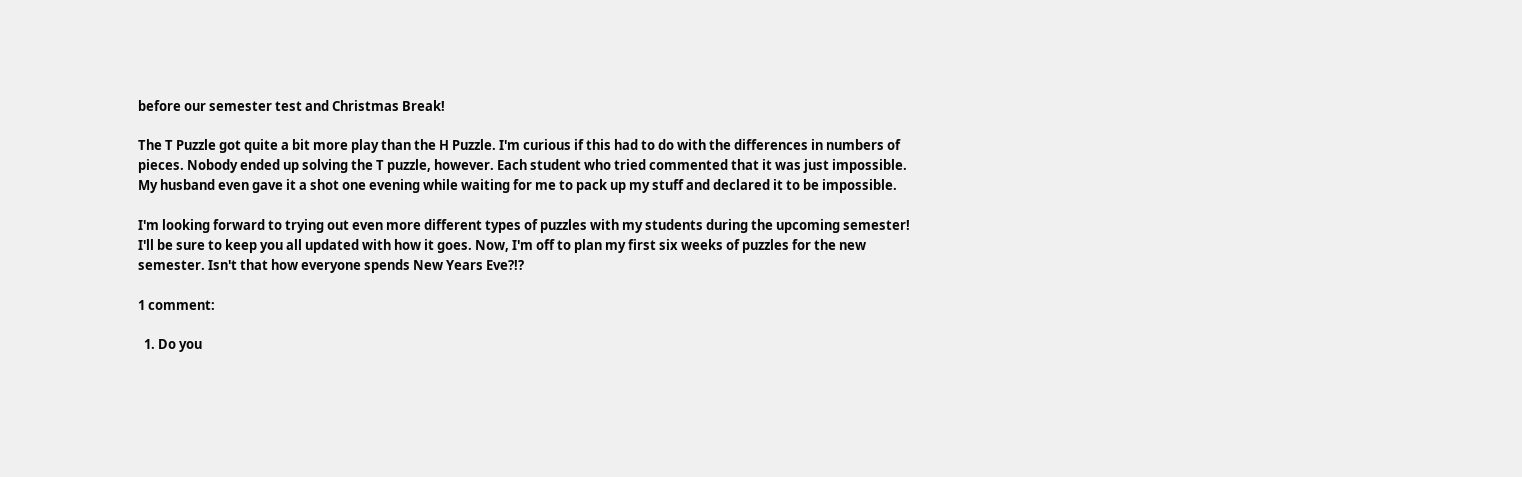before our semester test and Christmas Break!

The T Puzzle got quite a bit more play than the H Puzzle. I'm curious if this had to do with the differences in numbers of pieces. Nobody ended up solving the T puzzle, however. Each student who tried commented that it was just impossible. My husband even gave it a shot one evening while waiting for me to pack up my stuff and declared it to be impossible.

I'm looking forward to trying out even more different types of puzzles with my students during the upcoming semester! I'll be sure to keep you all updated with how it goes. Now, I'm off to plan my first six weeks of puzzles for the new semester. Isn't that how everyone spends New Years Eve?!?

1 comment:

  1. Do you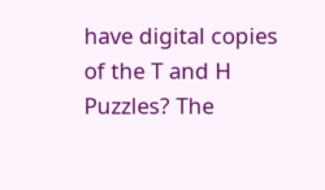have digital copies of the T and H Puzzles? The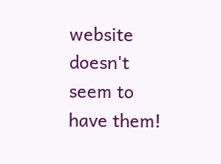website doesn't seem to have them!